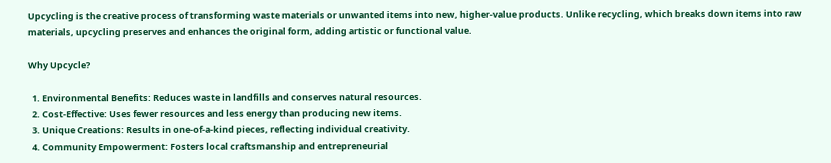Upcycling is the creative process of transforming waste materials or unwanted items into new, higher-value products. Unlike recycling, which breaks down items into raw materials, upcycling preserves and enhances the original form, adding artistic or functional value.

Why Upcycle?

  1. Environmental Benefits: Reduces waste in landfills and conserves natural resources.
  2. Cost-Effective: Uses fewer resources and less energy than producing new items.
  3. Unique Creations: Results in one-of-a-kind pieces, reflecting individual creativity.
  4. Community Empowerment: Fosters local craftsmanship and entrepreneurial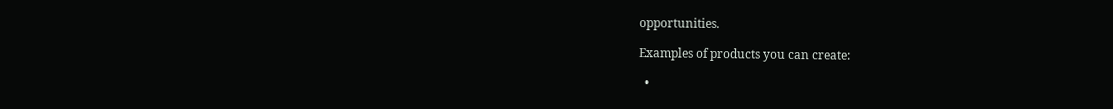opportunities.

Examples of products you can create:

  •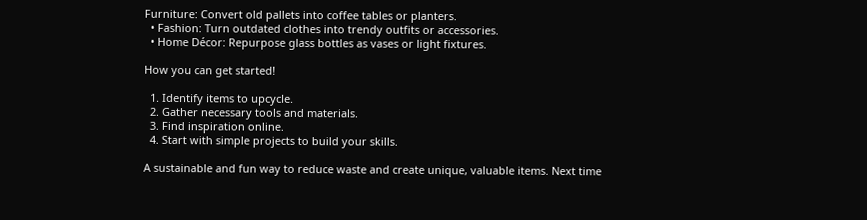Furniture: Convert old pallets into coffee tables or planters.
  • Fashion: Turn outdated clothes into trendy outfits or accessories.
  • Home Décor: Repurpose glass bottles as vases or light fixtures.

How you can get started!

  1. Identify items to upcycle.
  2. Gather necessary tools and materials.
  3. Find inspiration online.
  4. Start with simple projects to build your skills.

A sustainable and fun way to reduce waste and create unique, valuable items. Next time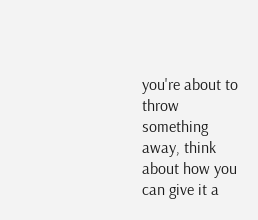you're about to throw something away, think about how you can give it a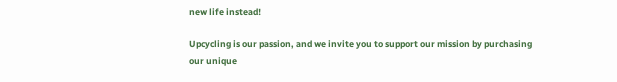new life instead!

Upcycling is our passion, and we invite you to support our mission by purchasing our unique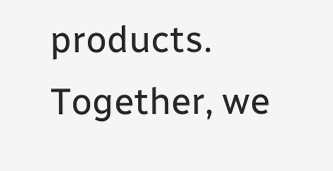products. Together, we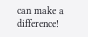can make a difference!